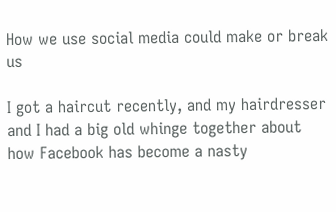How we use social media could make or break us

I got a haircut recently, and my hairdresser and I had a big old whinge together about how Facebook has become a nasty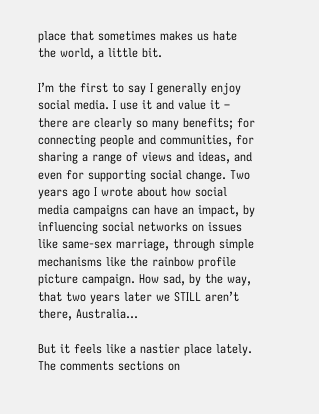place that sometimes makes us hate the world, a little bit.

I’m the first to say I generally enjoy social media. I use it and value it – there are clearly so many benefits; for connecting people and communities, for sharing a range of views and ideas, and even for supporting social change. Two years ago I wrote about how social media campaigns can have an impact, by influencing social networks on issues like same-sex marriage, through simple mechanisms like the rainbow profile picture campaign. How sad, by the way, that two years later we STILL aren’t there, Australia…

But it feels like a nastier place lately. The comments sections on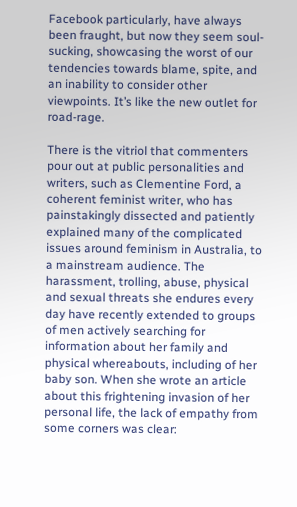Facebook particularly, have always been fraught, but now they seem soul-sucking, showcasing the worst of our tendencies towards blame, spite, and an inability to consider other viewpoints. It’s like the new outlet for road-rage.

There is the vitriol that commenters pour out at public personalities and writers, such as Clementine Ford, a coherent feminist writer, who has painstakingly dissected and patiently explained many of the complicated issues around feminism in Australia, to a mainstream audience. The harassment, trolling, abuse, physical and sexual threats she endures every day have recently extended to groups of men actively searching for information about her family and physical whereabouts, including of her baby son. When she wrote an article about this frightening invasion of her personal life, the lack of empathy from some corners was clear: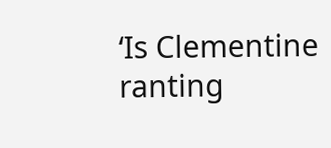‘Is Clementine ranting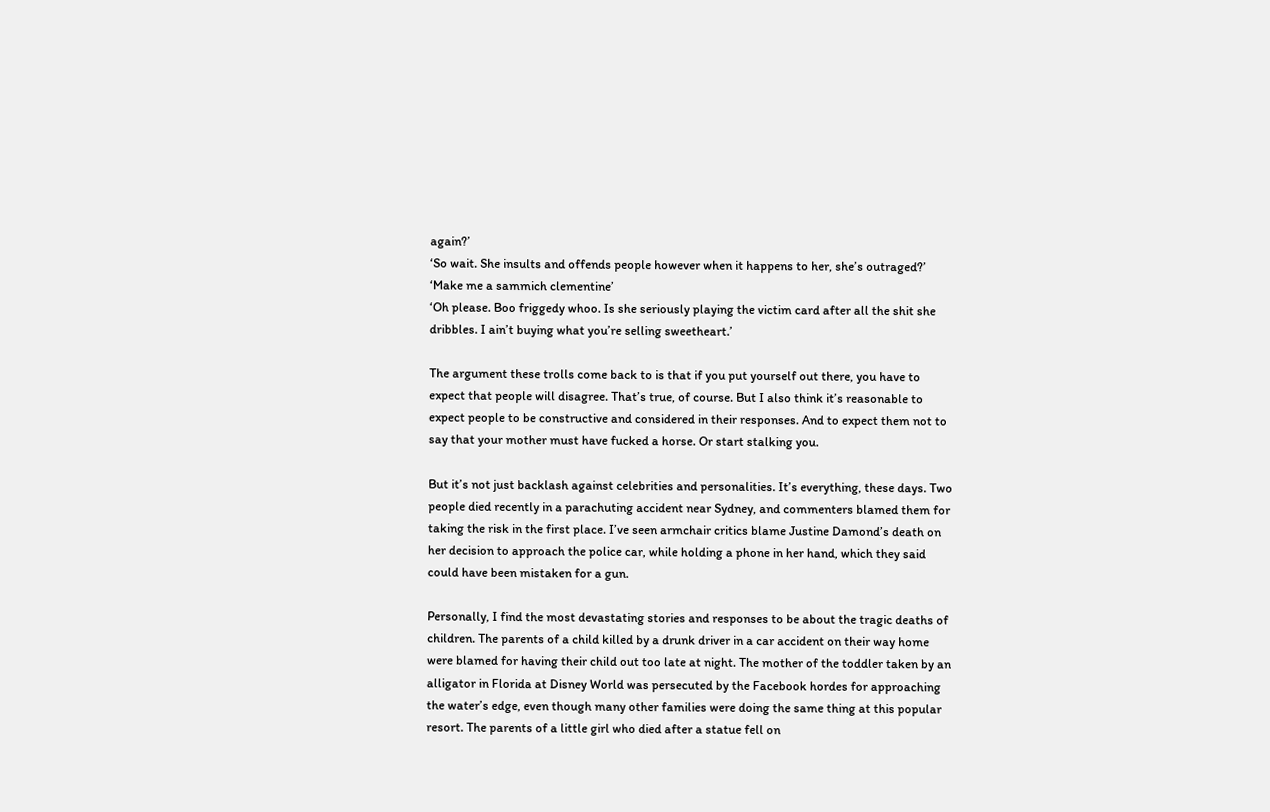again?’
‘So wait. She insults and offends people however when it happens to her, she’s outraged?’
‘Make me a sammich clementine’
‘Oh please. Boo friggedy whoo. Is she seriously playing the victim card after all the shit she dribbles. I ain’t buying what you’re selling sweetheart.’

The argument these trolls come back to is that if you put yourself out there, you have to expect that people will disagree. That’s true, of course. But I also think it’s reasonable to expect people to be constructive and considered in their responses. And to expect them not to say that your mother must have fucked a horse. Or start stalking you.

But it’s not just backlash against celebrities and personalities. It’s everything, these days. Two people died recently in a parachuting accident near Sydney, and commenters blamed them for taking the risk in the first place. I’ve seen armchair critics blame Justine Damond’s death on her decision to approach the police car, while holding a phone in her hand, which they said could have been mistaken for a gun.

Personally, I find the most devastating stories and responses to be about the tragic deaths of children. The parents of a child killed by a drunk driver in a car accident on their way home were blamed for having their child out too late at night. The mother of the toddler taken by an alligator in Florida at Disney World was persecuted by the Facebook hordes for approaching the water’s edge, even though many other families were doing the same thing at this popular resort. The parents of a little girl who died after a statue fell on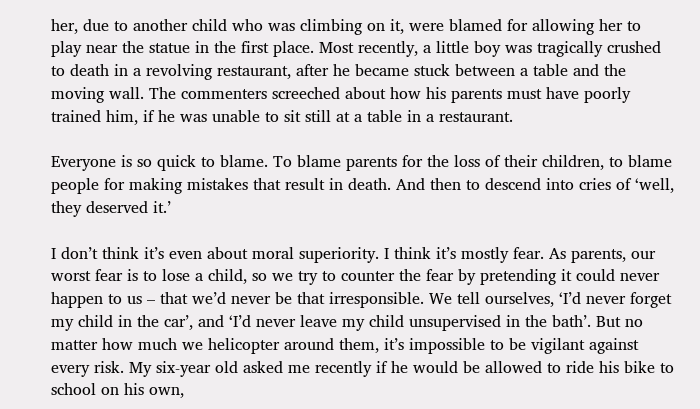her, due to another child who was climbing on it, were blamed for allowing her to play near the statue in the first place. Most recently, a little boy was tragically crushed to death in a revolving restaurant, after he became stuck between a table and the moving wall. The commenters screeched about how his parents must have poorly trained him, if he was unable to sit still at a table in a restaurant.

Everyone is so quick to blame. To blame parents for the loss of their children, to blame people for making mistakes that result in death. And then to descend into cries of ‘well, they deserved it.’

I don’t think it’s even about moral superiority. I think it’s mostly fear. As parents, our worst fear is to lose a child, so we try to counter the fear by pretending it could never happen to us – that we’d never be that irresponsible. We tell ourselves, ‘I’d never forget my child in the car’, and ‘I’d never leave my child unsupervised in the bath’. But no matter how much we helicopter around them, it’s impossible to be vigilant against every risk. My six-year old asked me recently if he would be allowed to ride his bike to school on his own,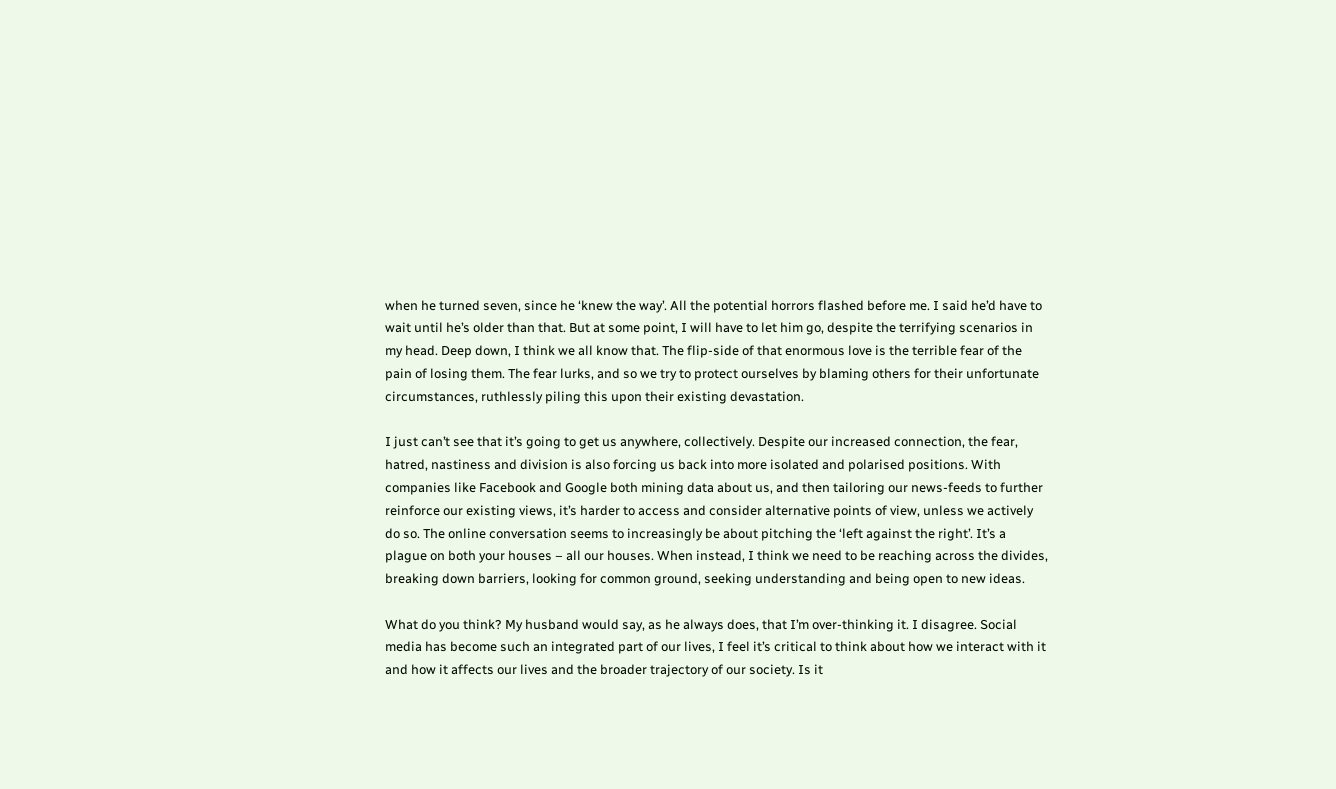when he turned seven, since he ‘knew the way’. All the potential horrors flashed before me. I said he’d have to wait until he’s older than that. But at some point, I will have to let him go, despite the terrifying scenarios in my head. Deep down, I think we all know that. The flip-side of that enormous love is the terrible fear of the pain of losing them. The fear lurks, and so we try to protect ourselves by blaming others for their unfortunate circumstances, ruthlessly piling this upon their existing devastation.

I just can’t see that it’s going to get us anywhere, collectively. Despite our increased connection, the fear, hatred, nastiness and division is also forcing us back into more isolated and polarised positions. With companies like Facebook and Google both mining data about us, and then tailoring our news-feeds to further reinforce our existing views, it’s harder to access and consider alternative points of view, unless we actively do so. The online conversation seems to increasingly be about pitching the ‘left against the right’. It’s a plague on both your houses – all our houses. When instead, I think we need to be reaching across the divides, breaking down barriers, looking for common ground, seeking understanding and being open to new ideas.

What do you think? My husband would say, as he always does, that I’m over-thinking it. I disagree. Social media has become such an integrated part of our lives, I feel it’s critical to think about how we interact with it and how it affects our lives and the broader trajectory of our society. Is it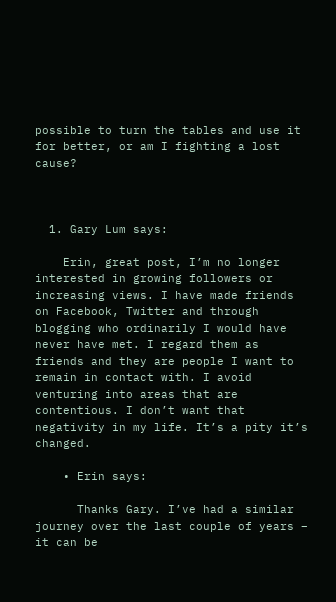possible to turn the tables and use it for better, or am I fighting a lost cause?



  1. Gary Lum says:

    Erin, great post, I’m no longer interested in growing followers or increasing views. I have made friends on Facebook, Twitter and through blogging who ordinarily I would have never have met. I regard them as friends and they are people I want to remain in contact with. I avoid venturing into areas that are contentious. I don’t want that negativity in my life. It’s a pity it’s changed.

    • Erin says:

      Thanks Gary. I’ve had a similar journey over the last couple of years – it can be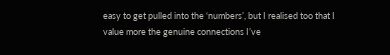easy to get pulled into the ‘numbers’, but I realised too that I value more the genuine connections I’ve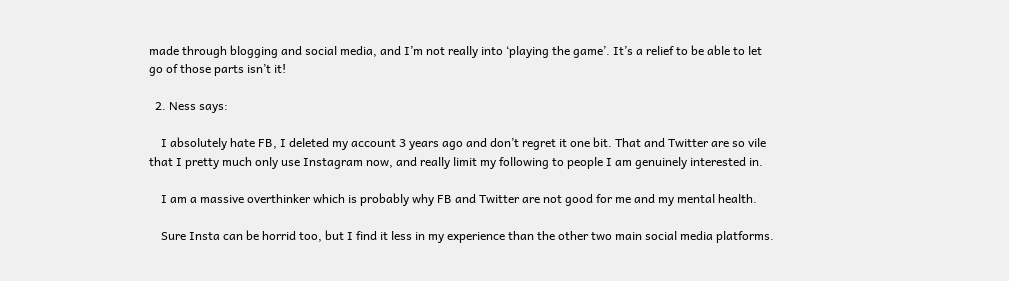made through blogging and social media, and I’m not really into ‘playing the game’. It’s a relief to be able to let go of those parts isn’t it!

  2. Ness says:

    I absolutely hate FB, I deleted my account 3 years ago and don’t regret it one bit. That and Twitter are so vile that I pretty much only use Instagram now, and really limit my following to people I am genuinely interested in.

    I am a massive overthinker which is probably why FB and Twitter are not good for me and my mental health.

    Sure Insta can be horrid too, but I find it less in my experience than the other two main social media platforms.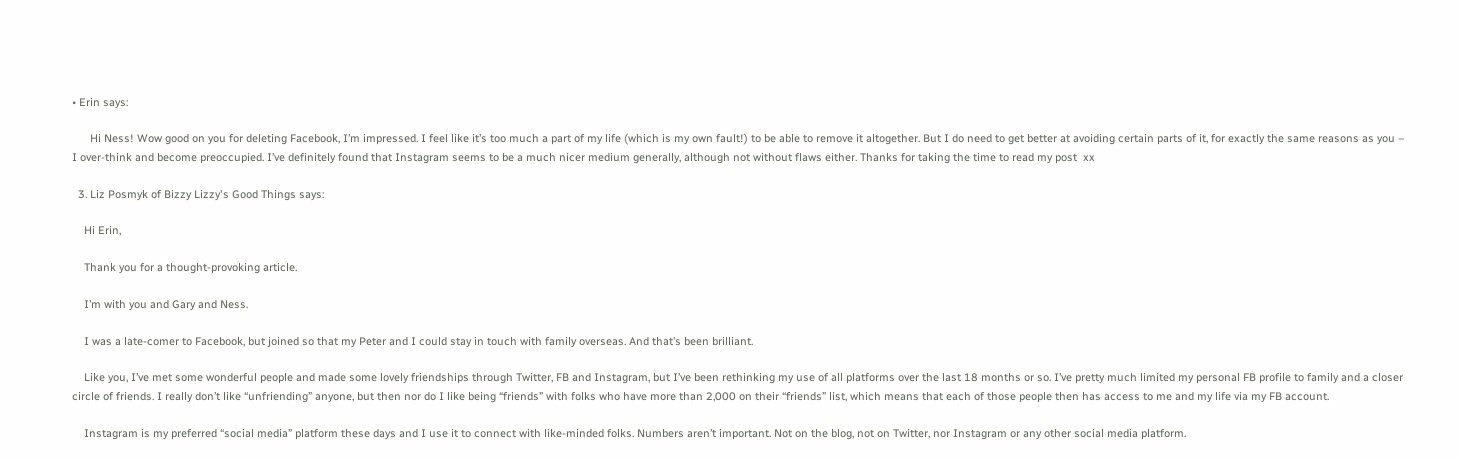• Erin says:

      Hi Ness! Wow good on you for deleting Facebook, I’m impressed. I feel like it’s too much a part of my life (which is my own fault!) to be able to remove it altogether. But I do need to get better at avoiding certain parts of it, for exactly the same reasons as you – I over-think and become preoccupied. I’ve definitely found that Instagram seems to be a much nicer medium generally, although not without flaws either. Thanks for taking the time to read my post  xx

  3. Liz Posmyk of Bizzy Lizzy's Good Things says:

    Hi Erin,

    Thank you for a thought-provoking article.

    I’m with you and Gary and Ness.

    I was a late-comer to Facebook, but joined so that my Peter and I could stay in touch with family overseas. And that’s been brilliant.

    Like you, I’ve met some wonderful people and made some lovely friendships through Twitter, FB and Instagram, but I’ve been rethinking my use of all platforms over the last 18 months or so. I’ve pretty much limited my personal FB profile to family and a closer circle of friends. I really don’t like “unfriending” anyone, but then nor do I like being “friends” with folks who have more than 2,000 on their “friends” list, which means that each of those people then has access to me and my life via my FB account.

    Instagram is my preferred “social media” platform these days and I use it to connect with like-minded folks. Numbers aren’t important. Not on the blog, not on Twitter, nor Instagram or any other social media platform.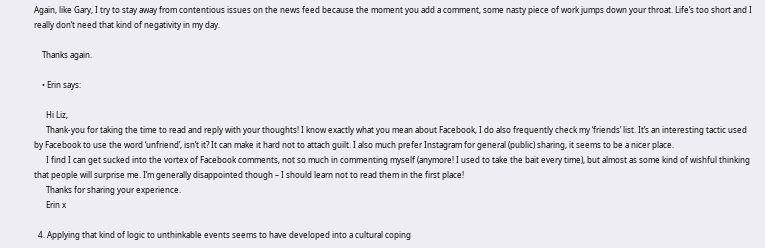Again, like Gary, I try to stay away from contentious issues on the news feed because the moment you add a comment, some nasty piece of work jumps down your throat. Life’s too short and I really don’t need that kind of negativity in my day.

    Thanks again.

    • Erin says:

      Hi Liz,
      Thank-you for taking the time to read and reply with your thoughts! I know exactly what you mean about Facebook, I do also frequently check my ‘friends’ list. It’s an interesting tactic used by Facebook to use the word ‘unfriend’, isn’t it? It can make it hard not to attach guilt. I also much prefer Instagram for general (public) sharing, it seems to be a nicer place.
      I find I can get sucked into the vortex of Facebook comments, not so much in commenting myself (anymore! I used to take the bait every time), but almost as some kind of wishful thinking that people will surprise me. I’m generally disappointed though – I should learn not to read them in the first place!
      Thanks for sharing your experience.
      Erin x

  4. Applying that kind of logic to unthinkable events seems to have developed into a cultural coping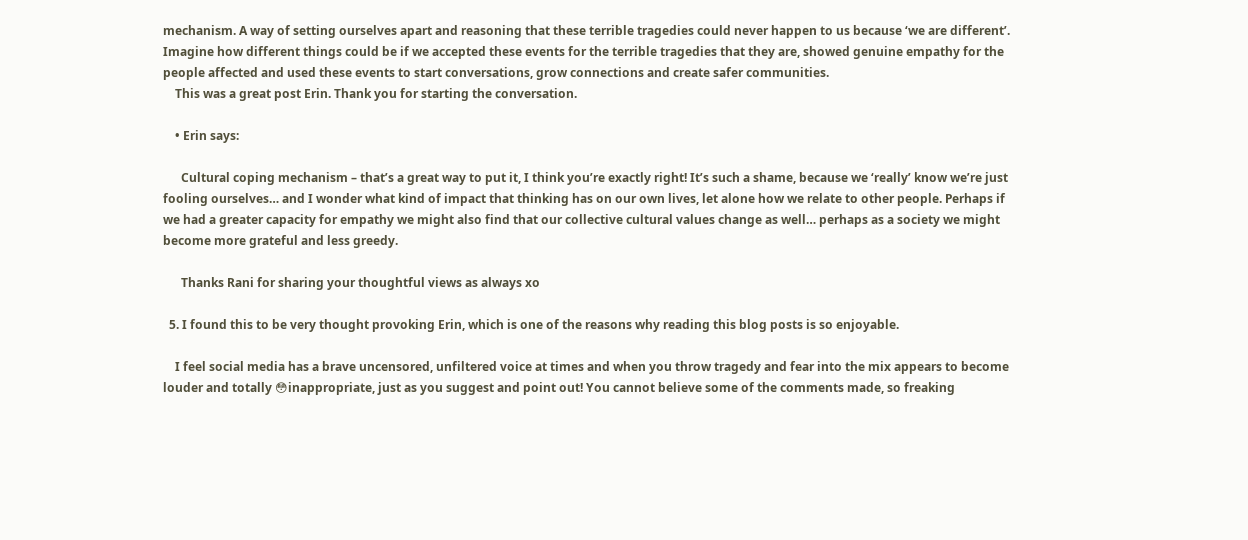mechanism. A way of setting ourselves apart and reasoning that these terrible tragedies could never happen to us because ‘we are different’. Imagine how different things could be if we accepted these events for the terrible tragedies that they are, showed genuine empathy for the people affected and used these events to start conversations, grow connections and create safer communities.
    This was a great post Erin. Thank you for starting the conversation.

    • Erin says:

      Cultural coping mechanism – that’s a great way to put it, I think you’re exactly right! It’s such a shame, because we ‘really’ know we’re just fooling ourselves… and I wonder what kind of impact that thinking has on our own lives, let alone how we relate to other people. Perhaps if we had a greater capacity for empathy we might also find that our collective cultural values change as well… perhaps as a society we might become more grateful and less greedy.

      Thanks Rani for sharing your thoughtful views as always xo

  5. I found this to be very thought provoking Erin, which is one of the reasons why reading this blog posts is so enjoyable.

    I feel social media has a brave uncensored, unfiltered voice at times and when you throw tragedy and fear into the mix appears to become louder and totally 😳inappropriate, just as you suggest and point out! You cannot believe some of the comments made, so freaking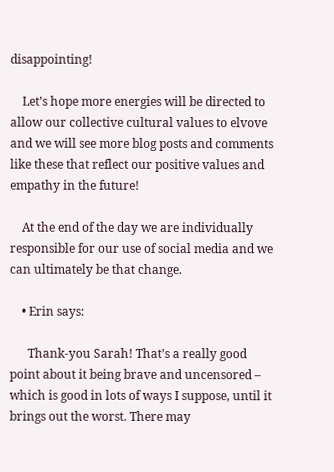disappointing!

    Let’s hope more energies will be directed to allow our collective cultural values to elvove and we will see more blog posts and comments like these that reflect our positive values and empathy in the future!

    At the end of the day we are individually responsible for our use of social media and we can ultimately be that change.

    • Erin says:

      Thank-you Sarah! That’s a really good point about it being brave and uncensored – which is good in lots of ways I suppose, until it brings out the worst. There may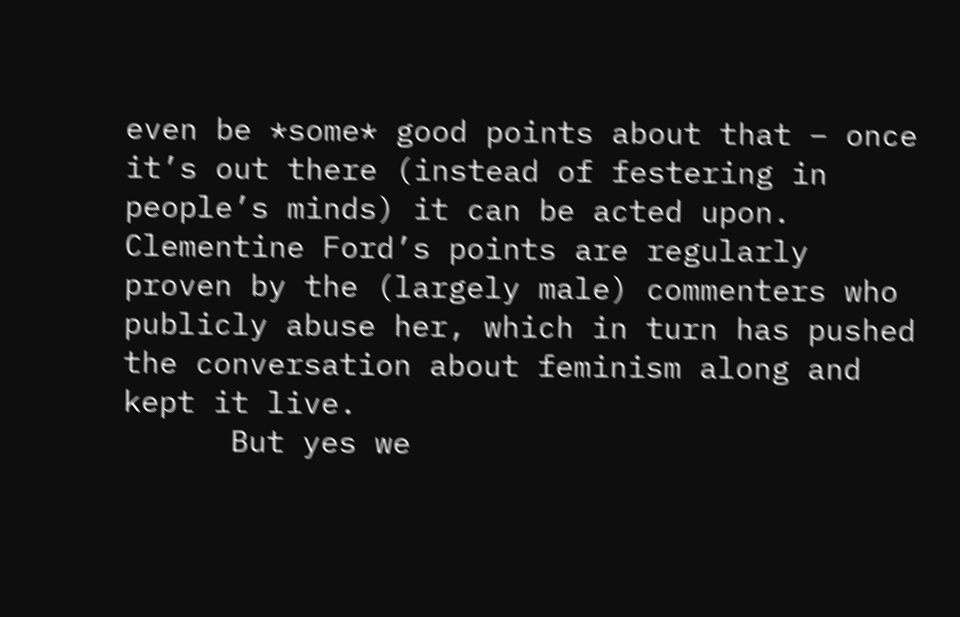even be *some* good points about that – once it’s out there (instead of festering in people’s minds) it can be acted upon. Clementine Ford’s points are regularly proven by the (largely male) commenters who publicly abuse her, which in turn has pushed the conversation about feminism along and kept it live.
      But yes we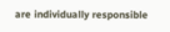are individually responsible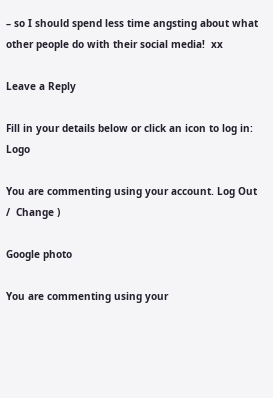– so I should spend less time angsting about what other people do with their social media!  xx

Leave a Reply

Fill in your details below or click an icon to log in: Logo

You are commenting using your account. Log Out /  Change )

Google photo

You are commenting using your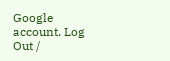Google account. Log Out /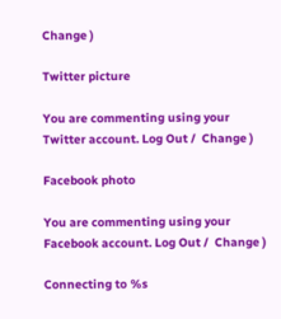Change )

Twitter picture

You are commenting using your Twitter account. Log Out /  Change )

Facebook photo

You are commenting using your Facebook account. Log Out /  Change )

Connecting to %s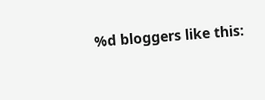%d bloggers like this: